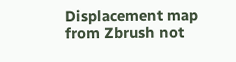Displacement map from Zbrush not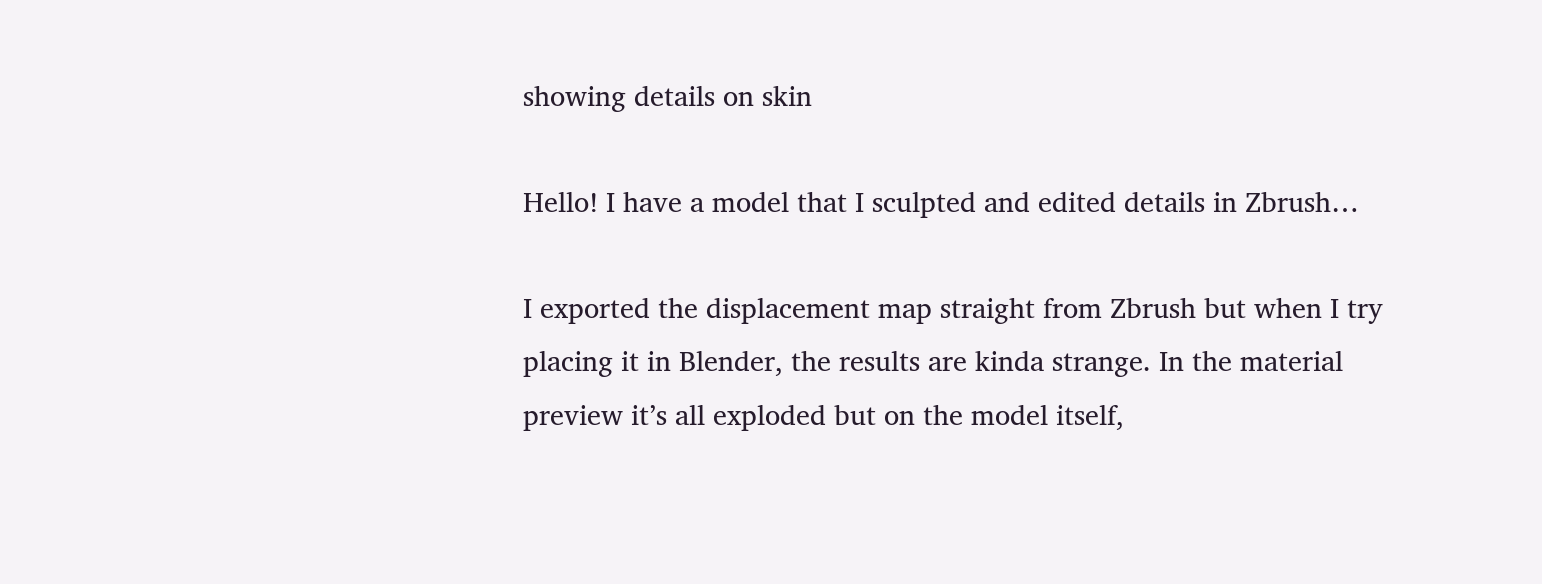showing details on skin

Hello! I have a model that I sculpted and edited details in Zbrush…

I exported the displacement map straight from Zbrush but when I try placing it in Blender, the results are kinda strange. In the material preview it’s all exploded but on the model itself,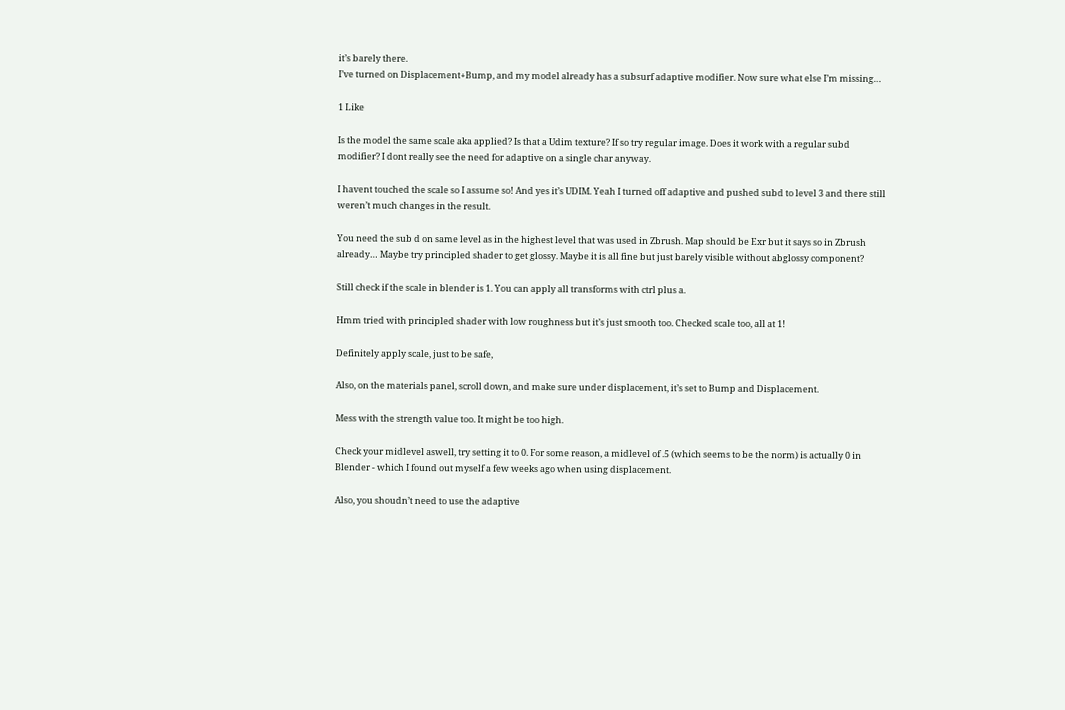it’s barely there.
I’ve turned on Displacement+Bump, and my model already has a subsurf adaptive modifier. Now sure what else I’m missing…

1 Like

Is the model the same scale aka applied? Is that a Udim texture? If so try regular image. Does it work with a regular subd modifier? I dont really see the need for adaptive on a single char anyway.

I havent touched the scale so I assume so! And yes it’s UDIM. Yeah I turned off adaptive and pushed subd to level 3 and there still weren’t much changes in the result.

You need the sub d on same level as in the highest level that was used in Zbrush. Map should be Exr but it says so in Zbrush already… Maybe try principled shader to get glossy. Maybe it is all fine but just barely visible without abglossy component?

Still check if the scale in blender is 1. You can apply all transforms with ctrl plus a.

Hmm tried with principled shader with low roughness but it’s just smooth too. Checked scale too, all at 1!

Definitely apply scale, just to be safe,

Also, on the materials panel, scroll down, and make sure under displacement, it’s set to Bump and Displacement.

Mess with the strength value too. It might be too high.

Check your midlevel aswell, try setting it to 0. For some reason, a midlevel of .5 (which seems to be the norm) is actually 0 in Blender - which I found out myself a few weeks ago when using displacement.

Also, you shoudn’t need to use the adaptive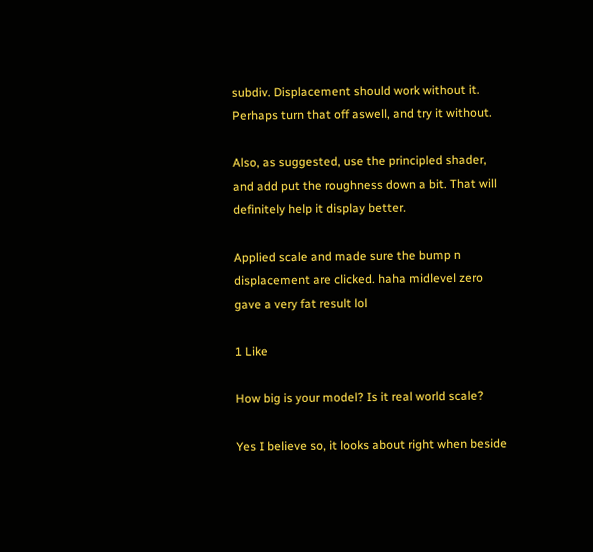subdiv. Displacement should work without it. Perhaps turn that off aswell, and try it without.

Also, as suggested, use the principled shader, and add put the roughness down a bit. That will definitely help it display better.

Applied scale and made sure the bump n displacement are clicked. haha midlevel zero gave a very fat result lol

1 Like

How big is your model? Is it real world scale?

Yes I believe so, it looks about right when beside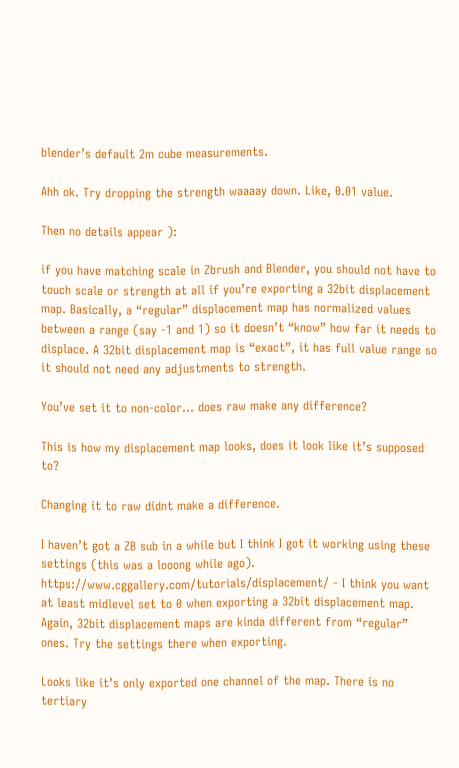blender’s default 2m cube measurements.

Ahh ok. Try dropping the strength waaaay down. Like, 0.01 value.

Then no details appear ):

if you have matching scale in Zbrush and Blender, you should not have to touch scale or strength at all if you’re exporting a 32bit displacement map. Basically, a “regular” displacement map has normalized values between a range (say -1 and 1) so it doesn’t “know” how far it needs to displace. A 32bit displacement map is “exact”, it has full value range so it should not need any adjustments to strength.

You’ve set it to non-color… does raw make any difference?

This is how my displacement map looks, does it look like it’s supposed to?

Changing it to raw didnt make a difference.

I haven’t got a ZB sub in a while but I think I got it working using these settings (this was a looong while ago). https://www.cggallery.com/tutorials/displacement/ - I think you want at least midlevel set to 0 when exporting a 32bit displacement map. Again, 32bit displacement maps are kinda different from “regular” ones. Try the settings there when exporting.

Looks like it’s only exported one channel of the map. There is no tertiary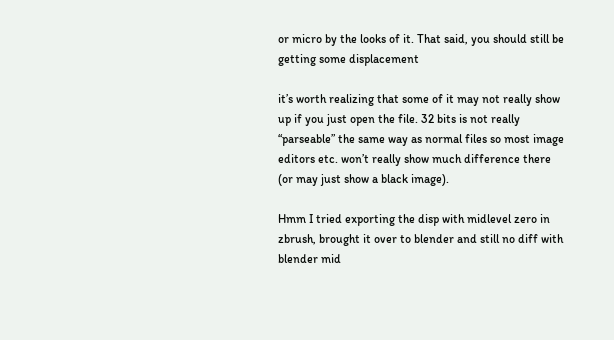or micro by the looks of it. That said, you should still be getting some displacement

it’s worth realizing that some of it may not really show up if you just open the file. 32 bits is not really “parseable” the same way as normal files so most image editors etc. won’t really show much difference there (or may just show a black image).

Hmm I tried exporting the disp with midlevel zero in zbrush, brought it over to blender and still no diff with blender mid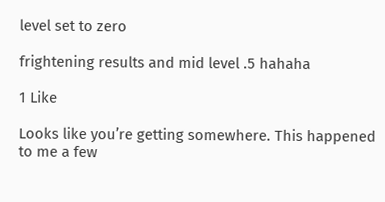level set to zero

frightening results and mid level .5 hahaha

1 Like

Looks like you’re getting somewhere. This happened to me a few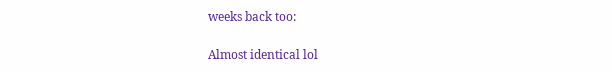weeks back too:

Almost identical lol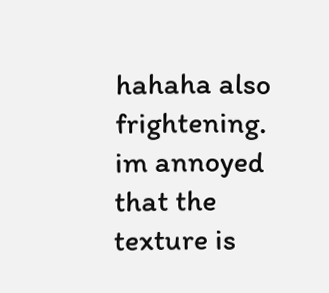hahaha also frightening. im annoyed that the texture is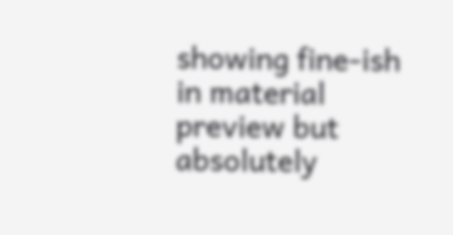showing fine-ish in material preview but absolutely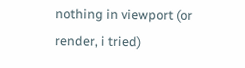nothing in viewport (or render, i tried)